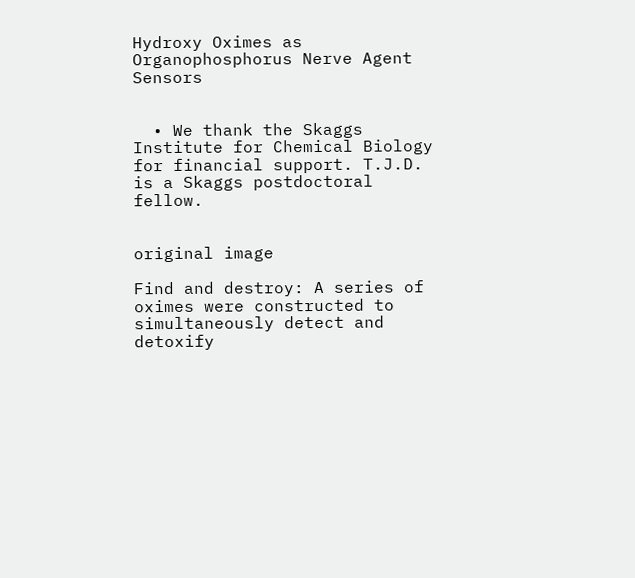Hydroxy Oximes as Organophosphorus Nerve Agent Sensors


  • We thank the Skaggs Institute for Chemical Biology for financial support. T.J.D. is a Skaggs postdoctoral fellow.


original image

Find and destroy: A series of oximes were constructed to simultaneously detect and detoxify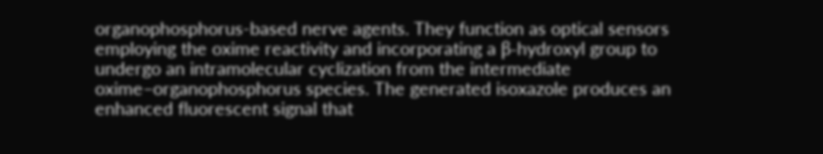organophosphorus-based nerve agents. They function as optical sensors employing the oxime reactivity and incorporating a β-hydroxyl group to undergo an intramolecular cyclization from the intermediate oxime–organophosphorus species. The generated isoxazole produces an enhanced fluorescent signal that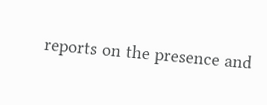reports on the presence and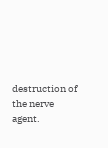destruction of the nerve agent.